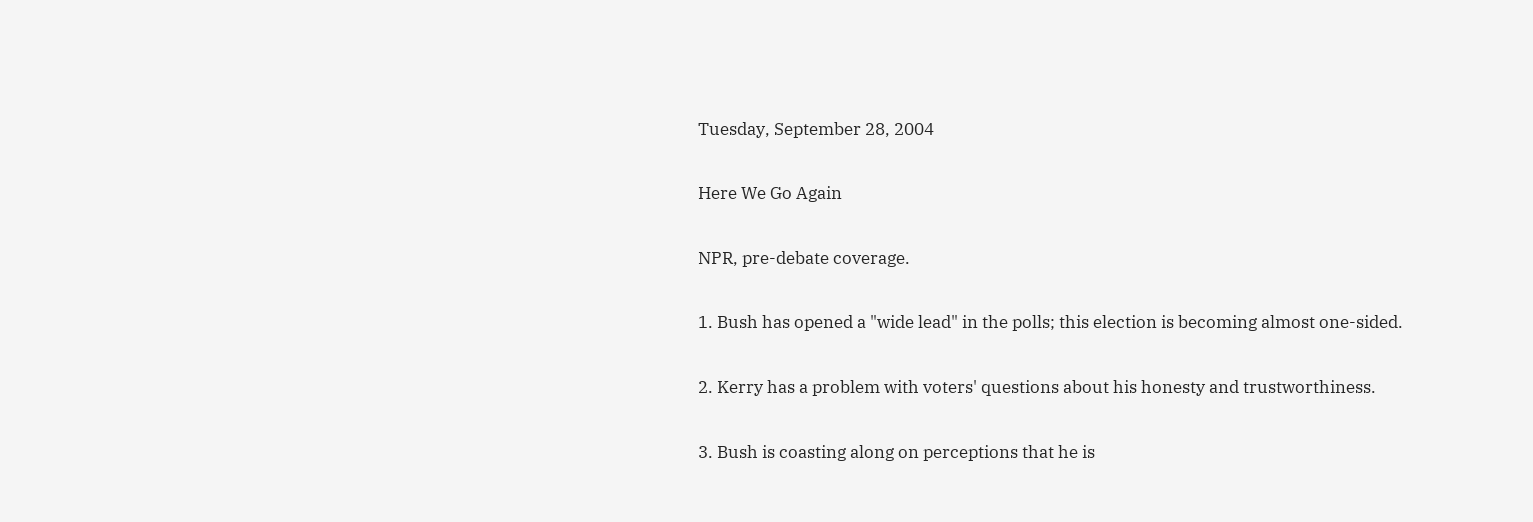Tuesday, September 28, 2004

Here We Go Again

NPR, pre-debate coverage.

1. Bush has opened a "wide lead" in the polls; this election is becoming almost one-sided.

2. Kerry has a problem with voters' questions about his honesty and trustworthiness.

3. Bush is coasting along on perceptions that he is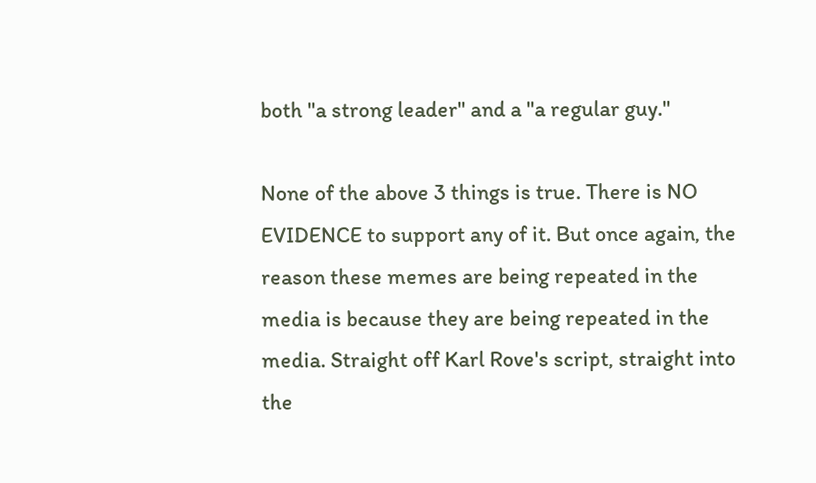both "a strong leader" and a "a regular guy."

None of the above 3 things is true. There is NO EVIDENCE to support any of it. But once again, the reason these memes are being repeated in the media is because they are being repeated in the media. Straight off Karl Rove's script, straight into the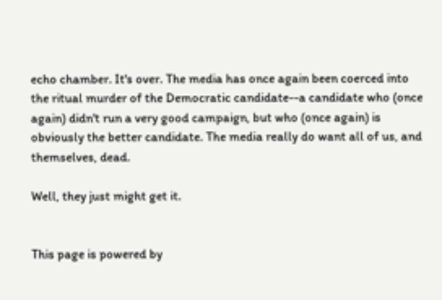echo chamber. It's over. The media has once again been coerced into the ritual murder of the Democratic candidate--a candidate who (once again) didn't run a very good campaign, but who (once again) is obviously the better candidate. The media really do want all of us, and themselves, dead.

Well, they just might get it.


This page is powered by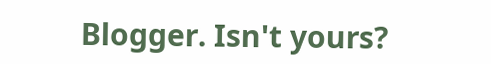Blogger. Isn't yours?